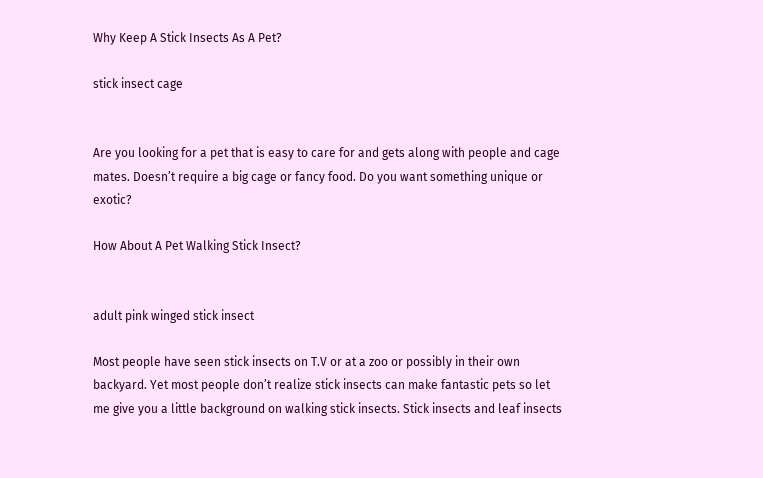Why Keep A Stick Insects As A Pet?

stick insect cage


Are you looking for a pet that is easy to care for and gets along with people and cage mates. Doesn’t require a big cage or fancy food. Do you want something unique or exotic?

How About A Pet Walking Stick Insect?


adult pink winged stick insect

Most people have seen stick insects on T.V or at a zoo or possibly in their own backyard. Yet most people don’t realize stick insects can make fantastic pets so let me give you a little background on walking stick insects. Stick insects and leaf insects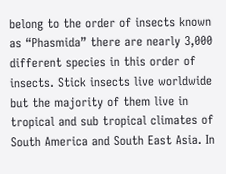belong to the order of insects known as “Phasmida” there are nearly 3,000 different species in this order of insects. Stick insects live worldwide but the majority of them live in tropical and sub tropical climates of South America and South East Asia. In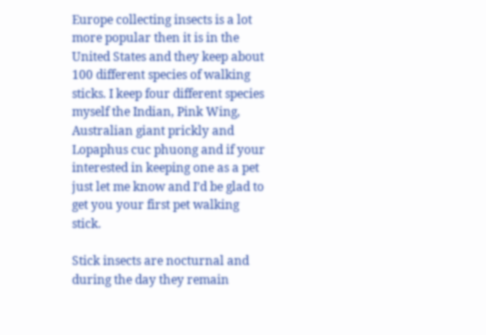Europe collecting insects is a lot more popular then it is in the United States and they keep about 100 different species of walking sticks. I keep four different species myself the Indian, Pink Wing, Australian giant prickly and Lopaphus cuc phuong and if your interested in keeping one as a pet just let me know and I’d be glad to get you your first pet walking stick.

Stick insects are nocturnal and during the day they remain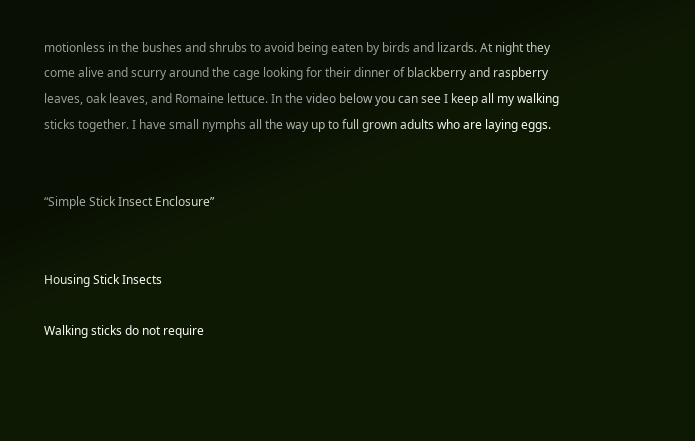motionless in the bushes and shrubs to avoid being eaten by birds and lizards. At night they come alive and scurry around the cage looking for their dinner of blackberry and raspberry leaves, oak leaves, and Romaine lettuce. In the video below you can see I keep all my walking sticks together. I have small nymphs all the way up to full grown adults who are laying eggs.


“Simple Stick Insect Enclosure”


Housing Stick Insects

Walking sticks do not require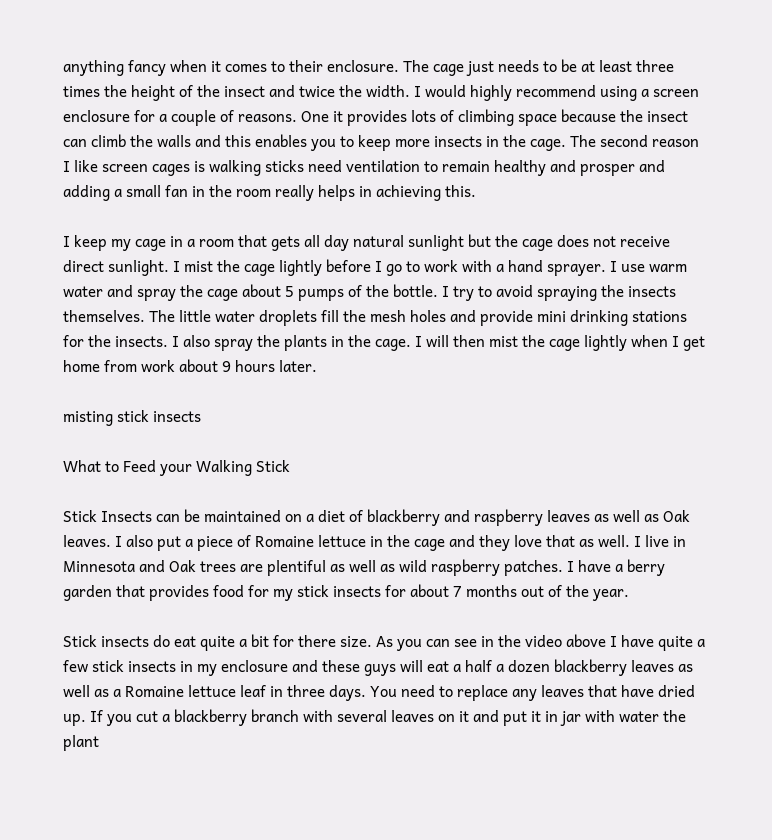anything fancy when it comes to their enclosure. The cage just needs to be at least three times the height of the insect and twice the width. I would highly recommend using a screen enclosure for a couple of reasons. One it provides lots of climbing space because the insect can climb the walls and this enables you to keep more insects in the cage. The second reason I like screen cages is walking sticks need ventilation to remain healthy and prosper and adding a small fan in the room really helps in achieving this.

I keep my cage in a room that gets all day natural sunlight but the cage does not receive direct sunlight. I mist the cage lightly before I go to work with a hand sprayer. I use warm water and spray the cage about 5 pumps of the bottle. I try to avoid spraying the insects themselves. The little water droplets fill the mesh holes and provide mini drinking stations for the insects. I also spray the plants in the cage. I will then mist the cage lightly when I get home from work about 9 hours later.

misting stick insects

What to Feed your Walking Stick

Stick Insects can be maintained on a diet of blackberry and raspberry leaves as well as Oak leaves. I also put a piece of Romaine lettuce in the cage and they love that as well. I live in Minnesota and Oak trees are plentiful as well as wild raspberry patches. I have a berry garden that provides food for my stick insects for about 7 months out of the year.

Stick insects do eat quite a bit for there size. As you can see in the video above I have quite a few stick insects in my enclosure and these guys will eat a half a dozen blackberry leaves as well as a Romaine lettuce leaf in three days. You need to replace any leaves that have dried up. If you cut a blackberry branch with several leaves on it and put it in jar with water the plant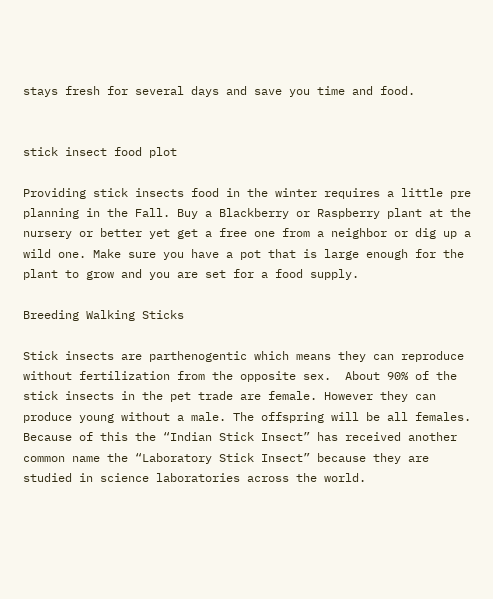stays fresh for several days and save you time and food.


stick insect food plot

Providing stick insects food in the winter requires a little pre planning in the Fall. Buy a Blackberry or Raspberry plant at the nursery or better yet get a free one from a neighbor or dig up a wild one. Make sure you have a pot that is large enough for the plant to grow and you are set for a food supply.

Breeding Walking Sticks

Stick insects are parthenogentic which means they can reproduce without fertilization from the opposite sex.  About 90% of the stick insects in the pet trade are female. However they can produce young without a male. The offspring will be all females. Because of this the “Indian Stick Insect” has received another common name the “Laboratory Stick Insect” because they are studied in science laboratories across the world.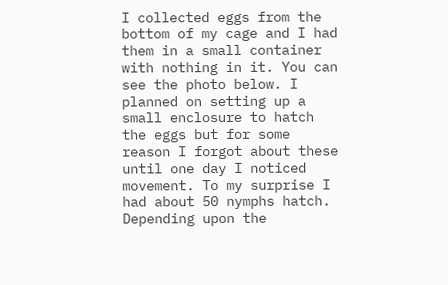I collected eggs from the bottom of my cage and I had them in a small container with nothing in it. You can see the photo below. I planned on setting up a small enclosure to hatch the eggs but for some reason I forgot about these until one day I noticed movement. To my surprise I had about 50 nymphs hatch. Depending upon the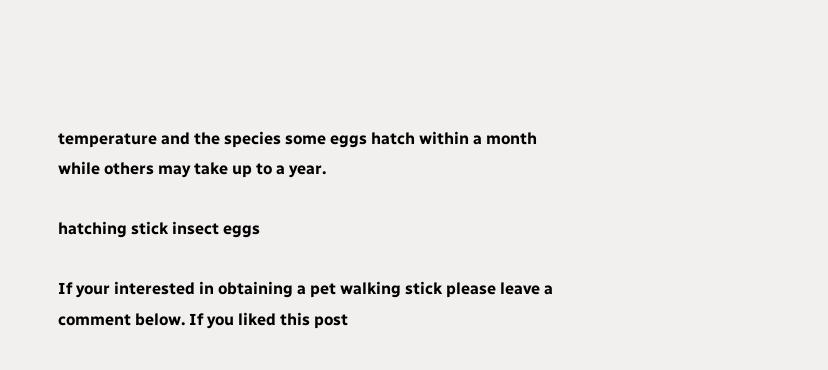temperature and the species some eggs hatch within a month while others may take up to a year.

hatching stick insect eggs

If your interested in obtaining a pet walking stick please leave a comment below. If you liked this post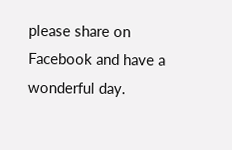please share on Facebook and have a wonderful day.